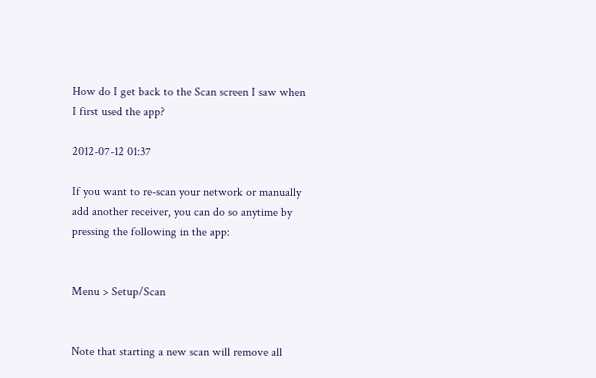How do I get back to the Scan screen I saw when I first used the app?

2012-07-12 01:37

If you want to re-scan your network or manually add another receiver, you can do so anytime by pressing the following in the app:


Menu > Setup/Scan


Note that starting a new scan will remove all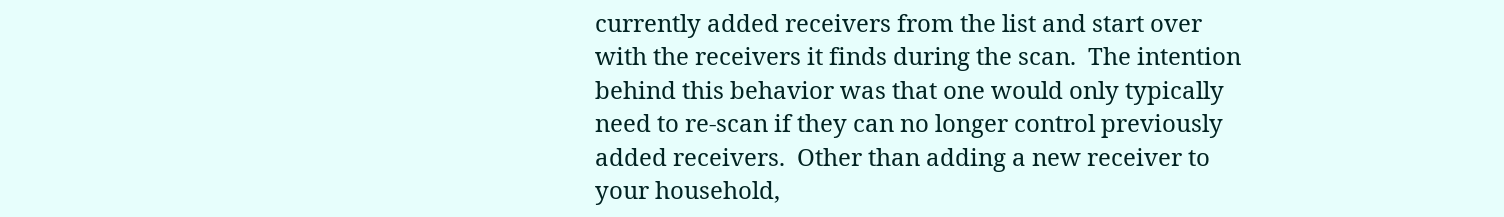currently added receivers from the list and start over with the receivers it finds during the scan.  The intention behind this behavior was that one would only typically need to re-scan if they can no longer control previously added receivers.  Other than adding a new receiver to your household,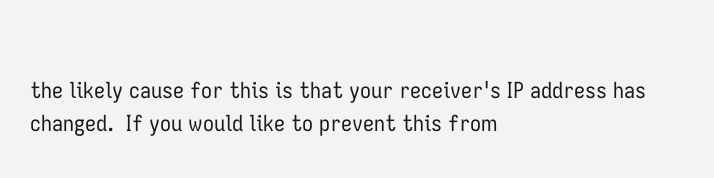the likely cause for this is that your receiver's IP address has changed.  If you would like to prevent this from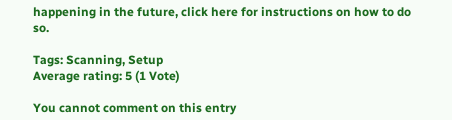happening in the future, click here for instructions on how to do so.

Tags: Scanning, Setup
Average rating: 5 (1 Vote)

You cannot comment on this entry